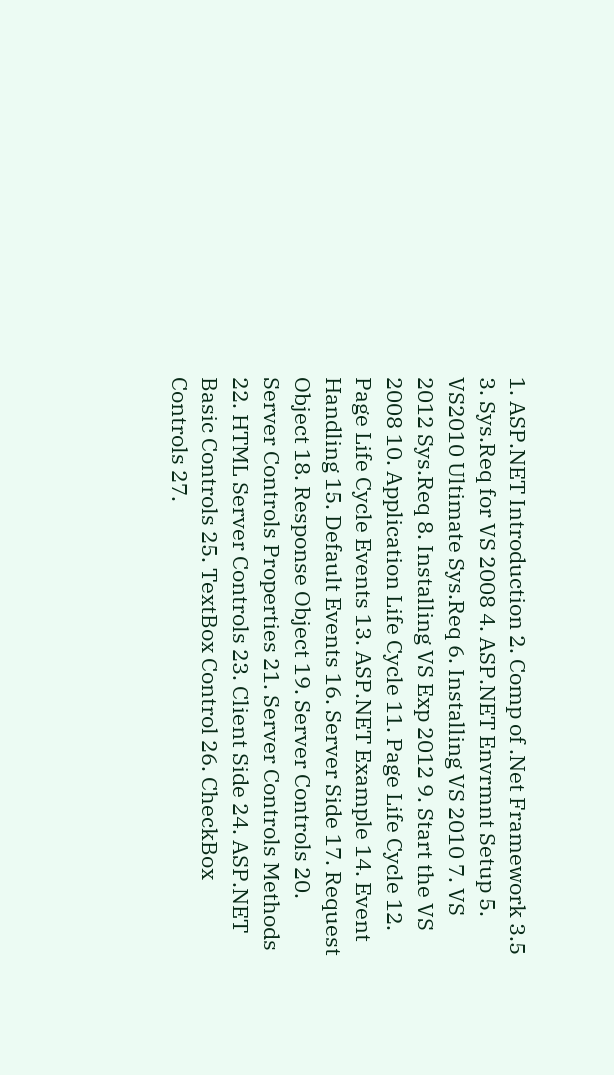1. ASP.NET Introduction 2. Comp of .Net Framework 3.5 3. Sys.Req for VS 2008 4. ASP.NET Envrmnt Setup 5. VS2010 Ultimate Sys.Req 6. Installing VS 2010 7. VS 2012 Sys.Req 8. Installing VS Exp 2012 9. Start the VS 2008 10. Application Life Cycle 11. Page Life Cycle 12. Page Life Cycle Events 13. ASP.NET Example 14. Event Handling 15. Default Events 16. Server Side 17. Request Object 18. Response Object 19. Server Controls 20. Server Controls Properties 21. Server Controls Methods 22. HTML Server Controls 23. Client Side 24. ASP.NET Basic Controls 25. TextBox Control 26. CheckBox Controls 27.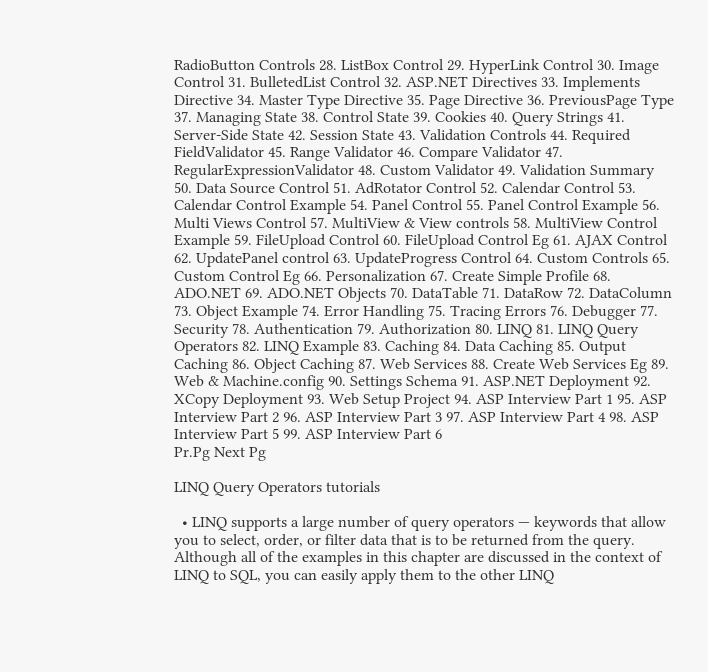RadioButton Controls 28. ListBox Control 29. HyperLink Control 30. Image Control 31. BulletedList Control 32. ASP.NET Directives 33. Implements Directive 34. Master Type Directive 35. Page Directive 36. PreviousPage Type 37. Managing State 38. Control State 39. Cookies 40. Query Strings 41. Server-Side State 42. Session State 43. Validation Controls 44. Required FieldValidator 45. Range Validator 46. Compare Validator 47. RegularExpressionValidator 48. Custom Validator 49. Validation Summary 50. Data Source Control 51. AdRotator Control 52. Calendar Control 53. Calendar Control Example 54. Panel Control 55. Panel Control Example 56. Multi Views Control 57. MultiView & View controls 58. MultiView Control Example 59. FileUpload Control 60. FileUpload Control Eg 61. AJAX Control 62. UpdatePanel control 63. UpdateProgress Control 64. Custom Controls 65. Custom Control Eg 66. Personalization 67. Create Simple Profile 68. ADO.NET 69. ADO.NET Objects 70. DataTable 71. DataRow 72. DataColumn 73. Object Example 74. Error Handling 75. Tracing Errors 76. Debugger 77. Security 78. Authentication 79. Authorization 80. LINQ 81. LINQ Query Operators 82. LINQ Example 83. Caching 84. Data Caching 85. Output Caching 86. Object Caching 87. Web Services 88. Create Web Services Eg 89. Web & Machine.config 90. Settings Schema 91. ASP.NET Deployment 92. XCopy Deployment 93. Web Setup Project 94. ASP Interview Part 1 95. ASP Interview Part 2 96. ASP Interview Part 3 97. ASP Interview Part 4 98. ASP Interview Part 5 99. ASP Interview Part 6
Pr.Pg Next Pg

LINQ Query Operators tutorials

  • LINQ supports a large number of query operators — keywords that allow you to select, order, or filter data that is to be returned from the query. Although all of the examples in this chapter are discussed in the context of LINQ to SQL, you can easily apply them to the other LINQ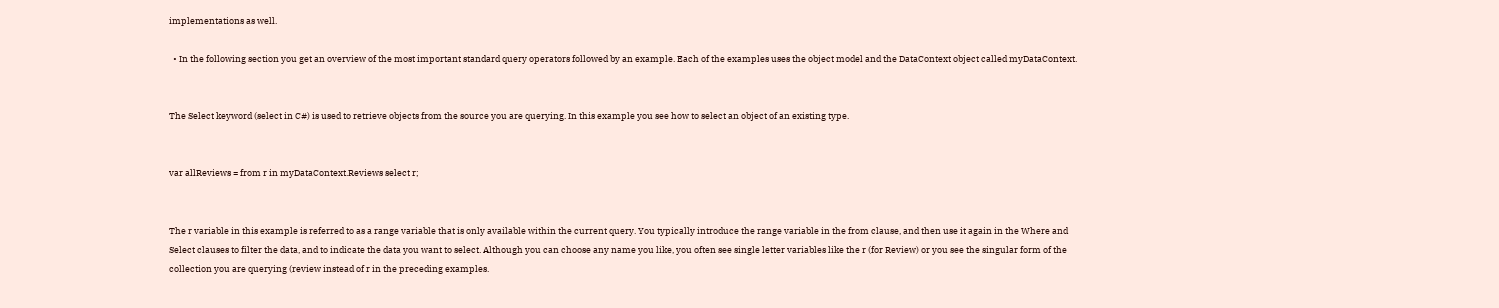implementations as well.

  • In the following section you get an overview of the most important standard query operators followed by an example. Each of the examples uses the object model and the DataContext object called myDataContext.


The Select keyword (select in C#) is used to retrieve objects from the source you are querying. In this example you see how to select an object of an existing type.


var allReviews = from r in myDataContext.Reviews select r;


The r variable in this example is referred to as a range variable that is only available within the current query. You typically introduce the range variable in the from clause, and then use it again in the Where and Select clauses to filter the data, and to indicate the data you want to select. Although you can choose any name you like, you often see single letter variables like the r (for Review) or you see the singular form of the collection you are querying (review instead of r in the preceding examples.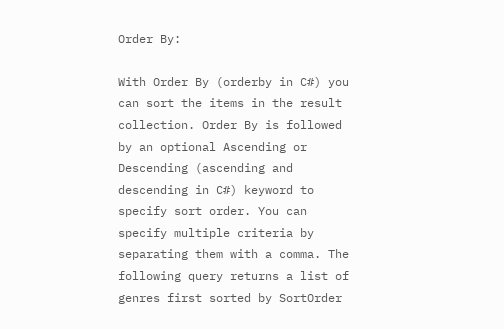Order By:

With Order By (orderby in C#) you can sort the items in the result collection. Order By is followed by an optional Ascending or Descending (ascending and descending in C#) keyword to specify sort order. You can specify multiple criteria by separating them with a comma. The following query returns a list of genres first sorted by SortOrder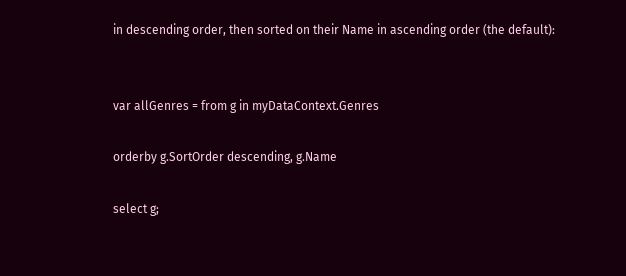in descending order, then sorted on their Name in ascending order (the default):


var allGenres = from g in myDataContext.Genres

orderby g.SortOrder descending, g.Name

select g;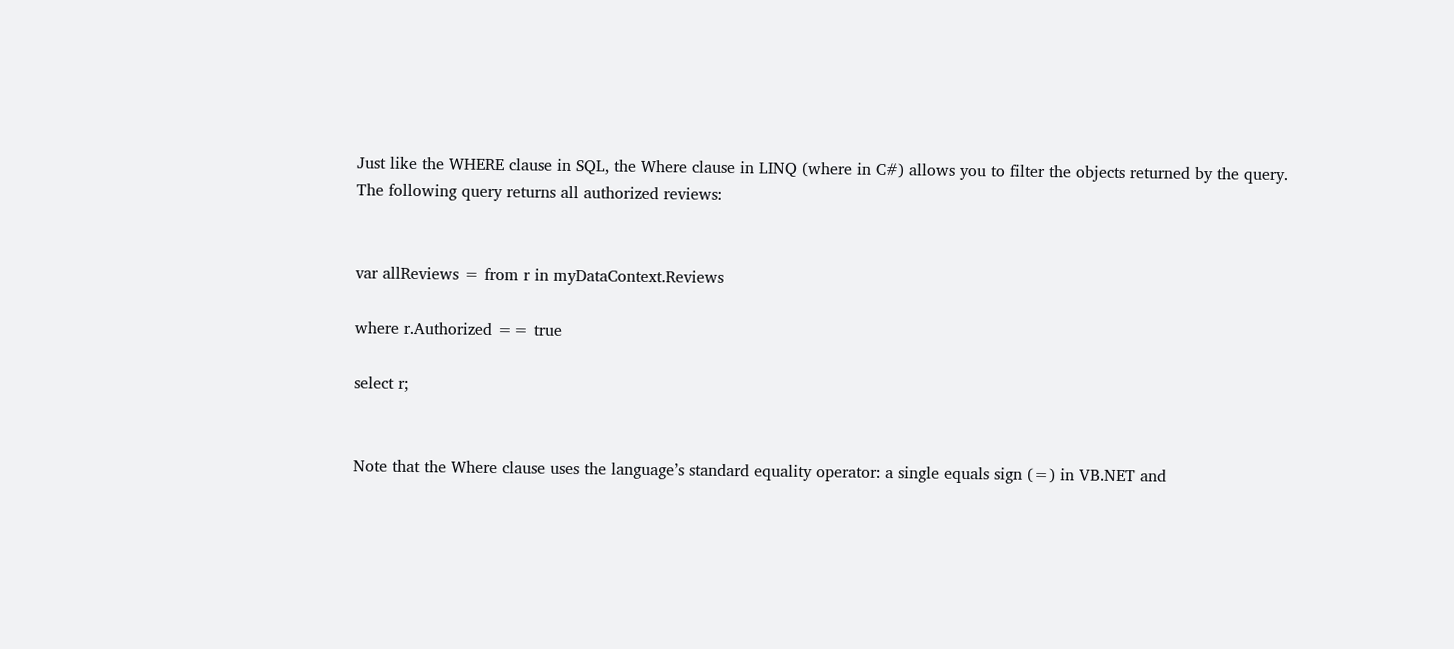Just like the WHERE clause in SQL, the Where clause in LINQ (where in C#) allows you to filter the objects returned by the query. The following query returns all authorized reviews:


var allReviews = from r in myDataContext.Reviews

where r.Authorized == true

select r;


Note that the Where clause uses the language’s standard equality operator: a single equals sign (=) in VB.NET and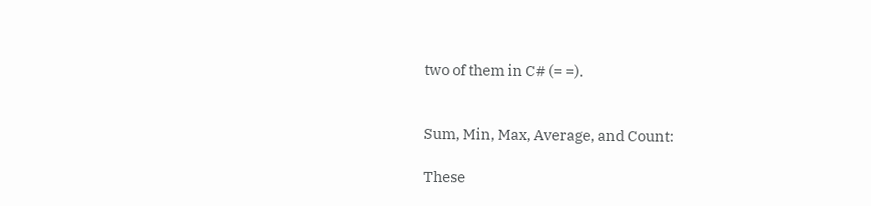two of them in C# (= =).


Sum, Min, Max, Average, and Count:

These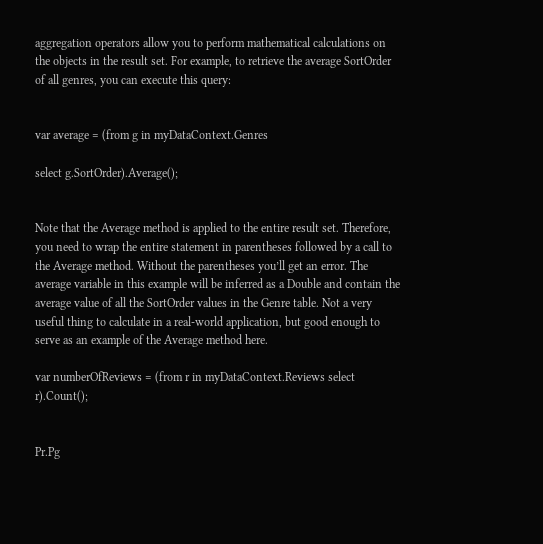aggregation operators allow you to perform mathematical calculations on the objects in the result set. For example, to retrieve the average SortOrder of all genres, you can execute this query:


var average = (from g in myDataContext.Genres

select g.SortOrder).Average();


Note that the Average method is applied to the entire result set. Therefore, you need to wrap the entire statement in parentheses followed by a call to the Average method. Without the parentheses you’ll get an error. The average variable in this example will be inferred as a Double and contain the average value of all the SortOrder values in the Genre table. Not a very useful thing to calculate in a real-world application, but good enough to serve as an example of the Average method here.

var numberOfReviews = (from r in myDataContext.Reviews select r).Count();


Pr.Pg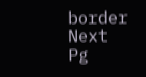border                                              Next Pg